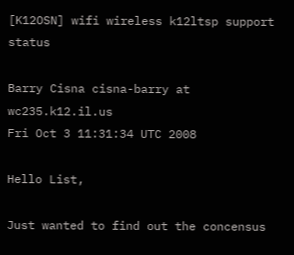[K12OSN] wifi wireless k12ltsp support status

Barry Cisna cisna-barry at wc235.k12.il.us
Fri Oct 3 11:31:34 UTC 2008

Hello List,

Just wanted to find out the concensus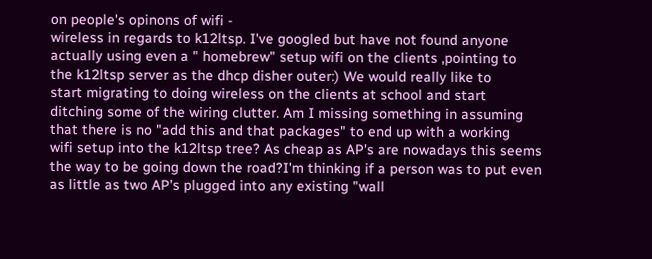on people's opinons of wifi -
wireless in regards to k12ltsp. I've googled but have not found anyone
actually using even a " homebrew" setup wifi on the clients ,pointing to
the k12ltsp server as the dhcp disher outer:) We would really like to
start migrating to doing wireless on the clients at school and start
ditching some of the wiring clutter. Am I missing something in assuming
that there is no "add this and that packages" to end up with a working
wifi setup into the k12ltsp tree? As cheap as AP's are nowadays this seems
the way to be going down the road?I'm thinking if a person was to put even
as little as two AP's plugged into any existing "wall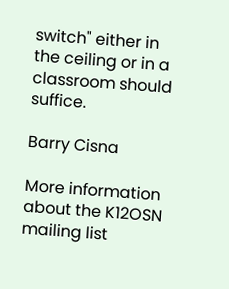switch" either in
the ceiling or in a classroom should suffice.

Barry Cisna

More information about the K12OSN mailing list